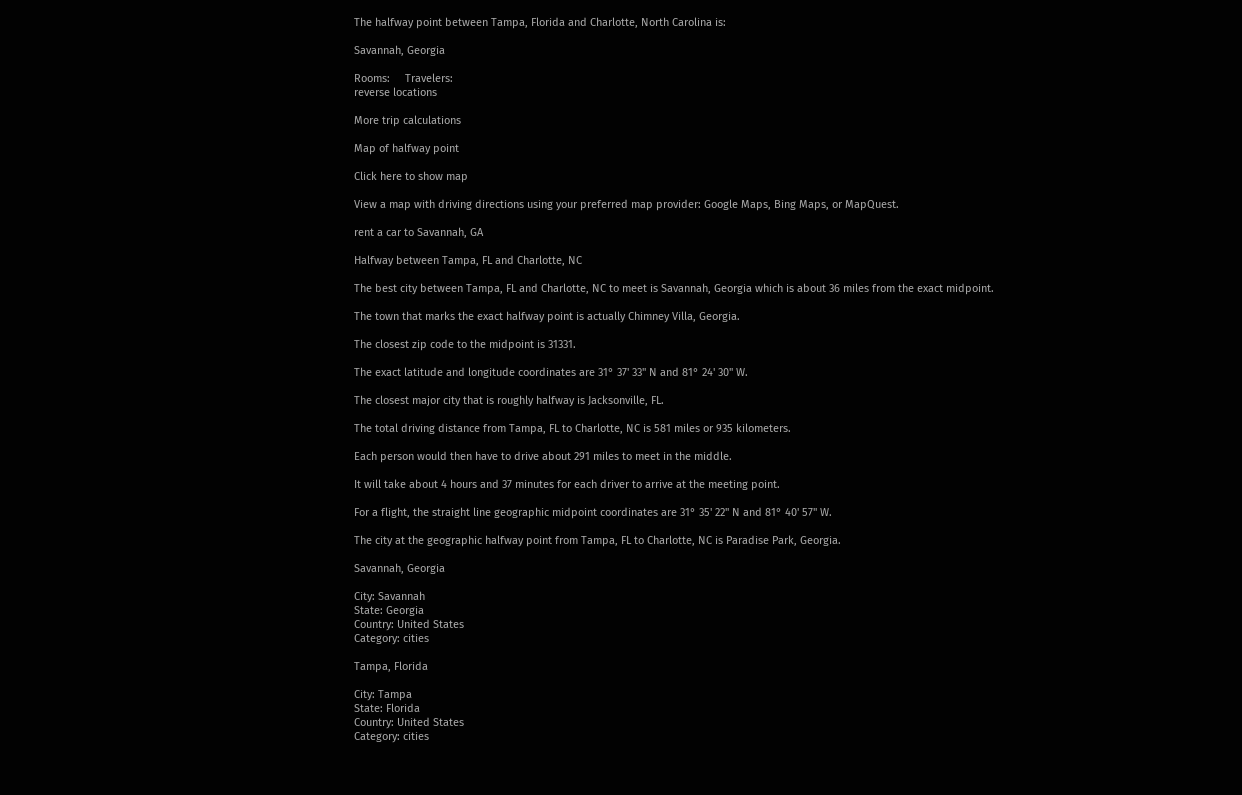The halfway point between Tampa, Florida and Charlotte, North Carolina is:

Savannah, Georgia

Rooms:     Travelers:
reverse locations

More trip calculations

Map of halfway point

Click here to show map

View a map with driving directions using your preferred map provider: Google Maps, Bing Maps, or MapQuest.

rent a car to Savannah, GA

Halfway between Tampa, FL and Charlotte, NC

The best city between Tampa, FL and Charlotte, NC to meet is Savannah, Georgia which is about 36 miles from the exact midpoint.

The town that marks the exact halfway point is actually Chimney Villa, Georgia.

The closest zip code to the midpoint is 31331.

The exact latitude and longitude coordinates are 31° 37' 33" N and 81° 24' 30" W.

The closest major city that is roughly halfway is Jacksonville, FL.

The total driving distance from Tampa, FL to Charlotte, NC is 581 miles or 935 kilometers.

Each person would then have to drive about 291 miles to meet in the middle.

It will take about 4 hours and 37 minutes for each driver to arrive at the meeting point.

For a flight, the straight line geographic midpoint coordinates are 31° 35' 22" N and 81° 40' 57" W.

The city at the geographic halfway point from Tampa, FL to Charlotte, NC is Paradise Park, Georgia.

Savannah, Georgia

City: Savannah
State: Georgia
Country: United States
Category: cities

Tampa, Florida

City: Tampa
State: Florida
Country: United States
Category: cities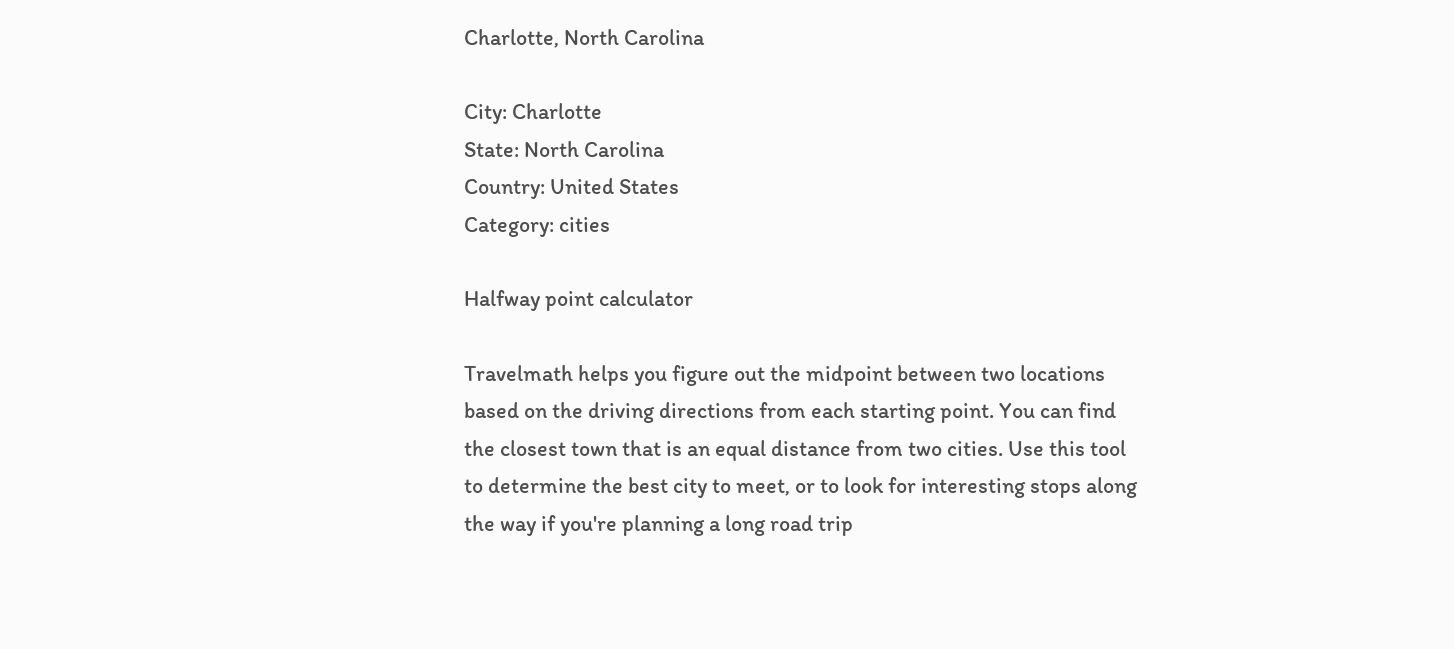Charlotte, North Carolina

City: Charlotte
State: North Carolina
Country: United States
Category: cities

Halfway point calculator

Travelmath helps you figure out the midpoint between two locations based on the driving directions from each starting point. You can find the closest town that is an equal distance from two cities. Use this tool to determine the best city to meet, or to look for interesting stops along the way if you're planning a long road trip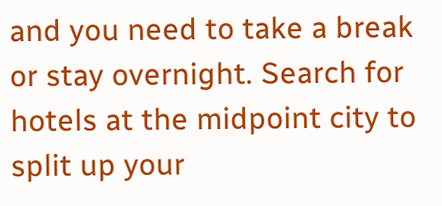and you need to take a break or stay overnight. Search for hotels at the midpoint city to split up your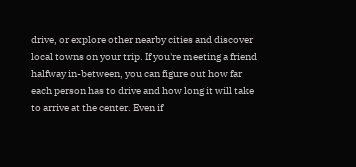drive, or explore other nearby cities and discover local towns on your trip. If you're meeting a friend halfway in-between, you can figure out how far each person has to drive and how long it will take to arrive at the center. Even if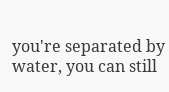you're separated by water, you can still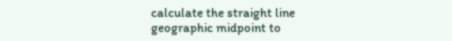calculate the straight line geographic midpoint to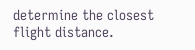determine the closest flight distance.